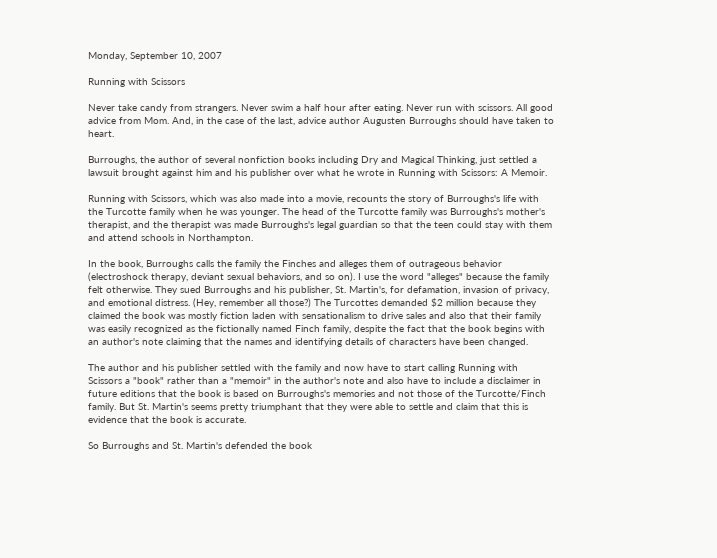Monday, September 10, 2007

Running with Scissors

Never take candy from strangers. Never swim a half hour after eating. Never run with scissors. All good advice from Mom. And, in the case of the last, advice author Augusten Burroughs should have taken to heart.

Burroughs, the author of several nonfiction books including Dry and Magical Thinking, just settled a lawsuit brought against him and his publisher over what he wrote in Running with Scissors: A Memoir.

Running with Scissors, which was also made into a movie, recounts the story of Burroughs's life with the Turcotte family when he was younger. The head of the Turcotte family was Burroughs's mother's therapist, and the therapist was made Burroughs's legal guardian so that the teen could stay with them and attend schools in Northampton.

In the book, Burroughs calls the family the Finches and alleges them of outrageous behavior (electroshock therapy, deviant sexual behaviors, and so on). I use the word "alleges" because the family felt otherwise. They sued Burroughs and his publisher, St. Martin's, for defamation, invasion of privacy, and emotional distress. (Hey, remember all those?) The Turcottes demanded $2 million because they claimed the book was mostly fiction laden with sensationalism to drive sales and also that their family was easily recognized as the fictionally named Finch family, despite the fact that the book begins with an author's note claiming that the names and identifying details of characters have been changed.

The author and his publisher settled with the family and now have to start calling Running with Scissors a "book" rather than a "memoir" in the author's note and also have to include a disclaimer in future editions that the book is based on Burroughs's memories and not those of the Turcotte/Finch family. But St. Martin's seems pretty triumphant that they were able to settle and claim that this is evidence that the book is accurate.

So Burroughs and St. Martin's defended the book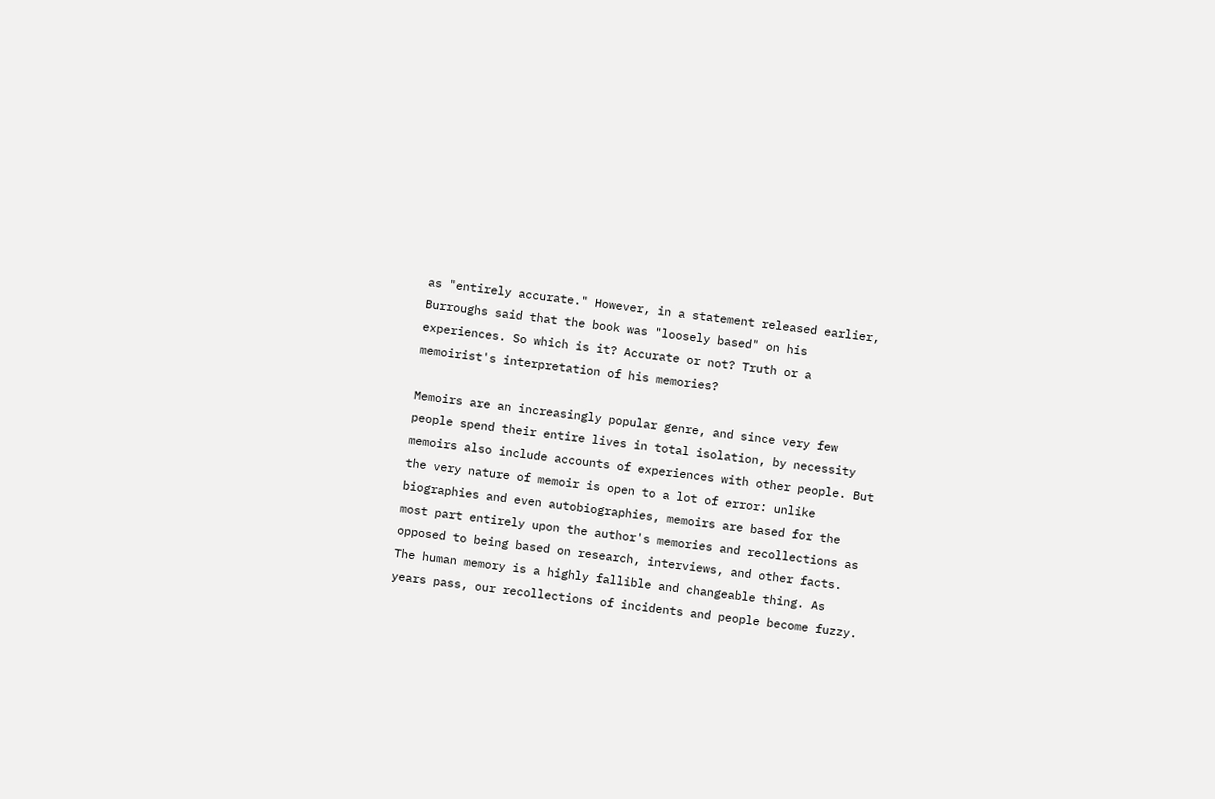as "entirely accurate." However, in a statement released earlier, Burroughs said that the book was "loosely based" on his experiences. So which is it? Accurate or not? Truth or a memoirist's interpretation of his memories?

Memoirs are an increasingly popular genre, and since very few people spend their entire lives in total isolation, by necessity memoirs also include accounts of experiences with other people. But the very nature of memoir is open to a lot of error: unlike biographies and even autobiographies, memoirs are based for the most part entirely upon the author's memories and recollections as opposed to being based on research, interviews, and other facts. The human memory is a highly fallible and changeable thing. As years pass, our recollections of incidents and people become fuzzy.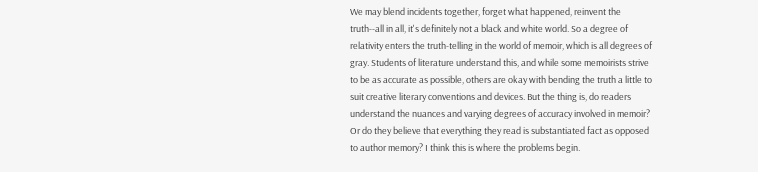We may blend incidents together, forget what happened, reinvent the truth--all in all, it's definitely not a black and white world. So a degree of relativity enters the truth-telling in the world of memoir, which is all degrees of gray. Students of literature understand this, and while some memoirists strive to be as accurate as possible, others are okay with bending the truth a little to suit creative literary conventions and devices. But the thing is, do readers understand the nuances and varying degrees of accuracy involved in memoir? Or do they believe that everything they read is substantiated fact as opposed to author memory? I think this is where the problems begin.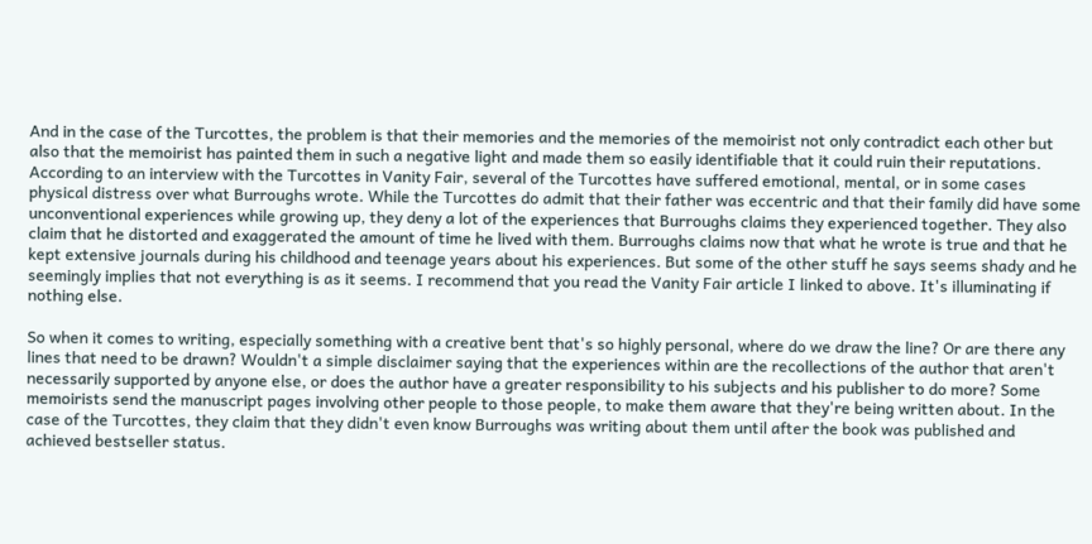And in the case of the Turcottes, the problem is that their memories and the memories of the memoirist not only contradict each other but also that the memoirist has painted them in such a negative light and made them so easily identifiable that it could ruin their reputations. According to an interview with the Turcottes in Vanity Fair, several of the Turcottes have suffered emotional, mental, or in some cases physical distress over what Burroughs wrote. While the Turcottes do admit that their father was eccentric and that their family did have some unconventional experiences while growing up, they deny a lot of the experiences that Burroughs claims they experienced together. They also claim that he distorted and exaggerated the amount of time he lived with them. Burroughs claims now that what he wrote is true and that he kept extensive journals during his childhood and teenage years about his experiences. But some of the other stuff he says seems shady and he seemingly implies that not everything is as it seems. I recommend that you read the Vanity Fair article I linked to above. It's illuminating if nothing else.

So when it comes to writing, especially something with a creative bent that's so highly personal, where do we draw the line? Or are there any lines that need to be drawn? Wouldn't a simple disclaimer saying that the experiences within are the recollections of the author that aren't necessarily supported by anyone else, or does the author have a greater responsibility to his subjects and his publisher to do more? Some memoirists send the manuscript pages involving other people to those people, to make them aware that they're being written about. In the case of the Turcottes, they claim that they didn't even know Burroughs was writing about them until after the book was published and achieved bestseller status.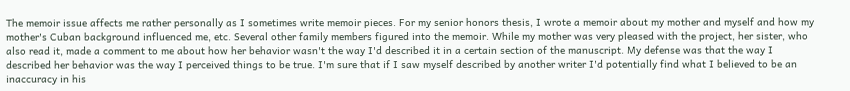The memoir issue affects me rather personally as I sometimes write memoir pieces. For my senior honors thesis, I wrote a memoir about my mother and myself and how my mother's Cuban background influenced me, etc. Several other family members figured into the memoir. While my mother was very pleased with the project, her sister, who also read it, made a comment to me about how her behavior wasn't the way I'd described it in a certain section of the manuscript. My defense was that the way I described her behavior was the way I perceived things to be true. I'm sure that if I saw myself described by another writer I'd potentially find what I believed to be an inaccuracy in his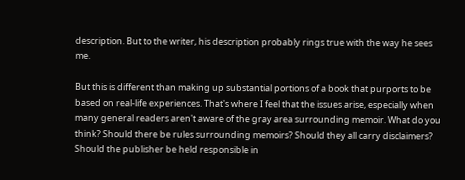description. But to the writer, his description probably rings true with the way he sees me.

But this is different than making up substantial portions of a book that purports to be based on real-life experiences. That's where I feel that the issues arise, especially when many general readers aren't aware of the gray area surrounding memoir. What do you think? Should there be rules surrounding memoirs? Should they all carry disclaimers? Should the publisher be held responsible in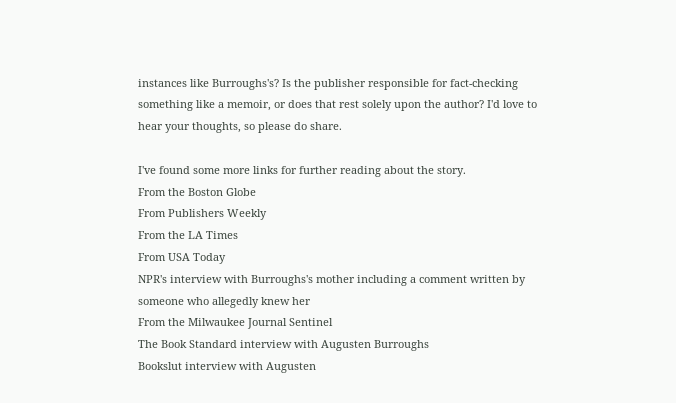instances like Burroughs's? Is the publisher responsible for fact-checking something like a memoir, or does that rest solely upon the author? I'd love to hear your thoughts, so please do share.

I've found some more links for further reading about the story.
From the Boston Globe
From Publishers Weekly
From the LA Times
From USA Today
NPR's interview with Burroughs's mother including a comment written by someone who allegedly knew her
From the Milwaukee Journal Sentinel
The Book Standard interview with Augusten Burroughs
Bookslut interview with Augusten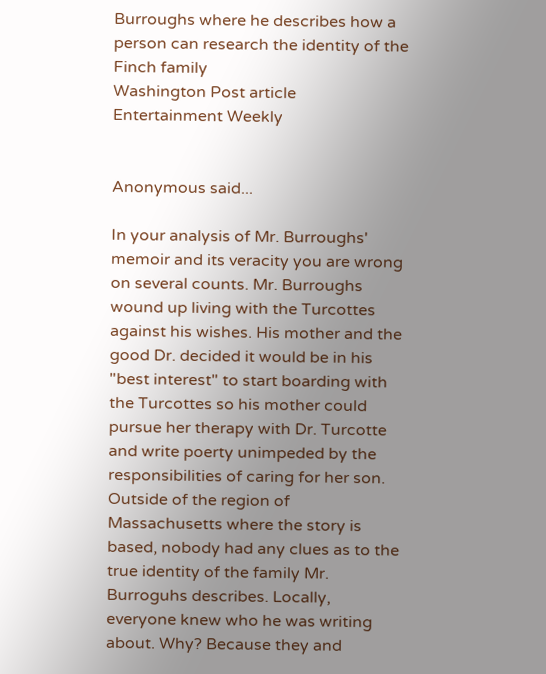Burroughs where he describes how a person can research the identity of the Finch family
Washington Post article
Entertainment Weekly


Anonymous said...

In your analysis of Mr. Burroughs' memoir and its veracity you are wrong on several counts. Mr. Burroughs wound up living with the Turcottes against his wishes. His mother and the good Dr. decided it would be in his "best interest" to start boarding with the Turcottes so his mother could pursue her therapy with Dr. Turcotte and write poerty unimpeded by the responsibilities of caring for her son. Outside of the region of Massachusetts where the story is based, nobody had any clues as to the true identity of the family Mr. Burroguhs describes. Locally, everyone knew who he was writing about. Why? Because they and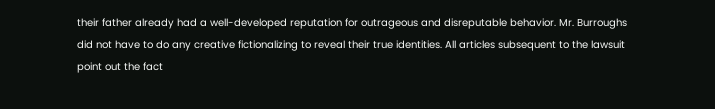their father already had a well-developed reputation for outrageous and disreputable behavior. Mr. Burroughs did not have to do any creative fictionalizing to reveal their true identities. All articles subsequent to the lawsuit point out the fact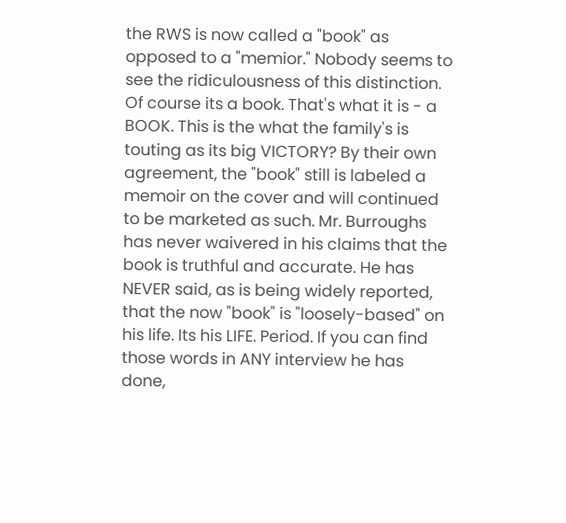the RWS is now called a "book" as opposed to a "memior." Nobody seems to see the ridiculousness of this distinction. Of course its a book. That's what it is - a BOOK. This is the what the family's is touting as its big VICTORY? By their own agreement, the "book" still is labeled a memoir on the cover and will continued to be marketed as such. Mr. Burroughs has never waivered in his claims that the book is truthful and accurate. He has NEVER said, as is being widely reported, that the now "book" is "loosely-based" on his life. Its his LIFE. Period. If you can find those words in ANY interview he has done,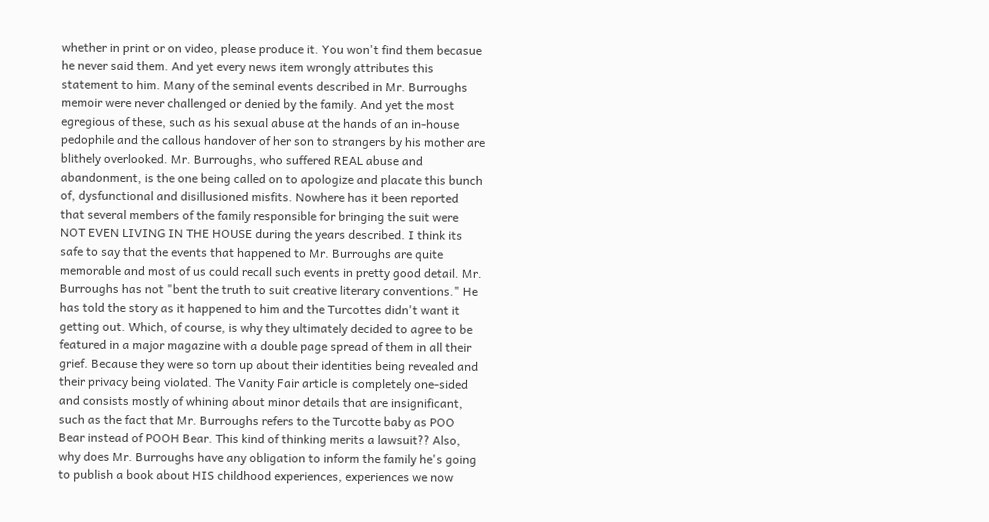whether in print or on video, please produce it. You won't find them becasue he never said them. And yet every news item wrongly attributes this statement to him. Many of the seminal events described in Mr. Burroughs memoir were never challenged or denied by the family. And yet the most egregious of these, such as his sexual abuse at the hands of an in-house pedophile and the callous handover of her son to strangers by his mother are blithely overlooked. Mr. Burroughs, who suffered REAL abuse and abandonment, is the one being called on to apologize and placate this bunch of, dysfunctional and disillusioned misfits. Nowhere has it been reported that several members of the family responsible for bringing the suit were NOT EVEN LIVING IN THE HOUSE during the years described. I think its safe to say that the events that happened to Mr. Burroughs are quite memorable and most of us could recall such events in pretty good detail. Mr. Burroughs has not "bent the truth to suit creative literary conventions." He has told the story as it happened to him and the Turcottes didn't want it getting out. Which, of course, is why they ultimately decided to agree to be featured in a major magazine with a double page spread of them in all their grief. Because they were so torn up about their identities being revealed and their privacy being violated. The Vanity Fair article is completely one-sided and consists mostly of whining about minor details that are insignificant, such as the fact that Mr. Burroughs refers to the Turcotte baby as POO Bear instead of POOH Bear. This kind of thinking merits a lawsuit?? Also, why does Mr. Burroughs have any obligation to inform the family he's going to publish a book about HIS childhood experiences, experiences we now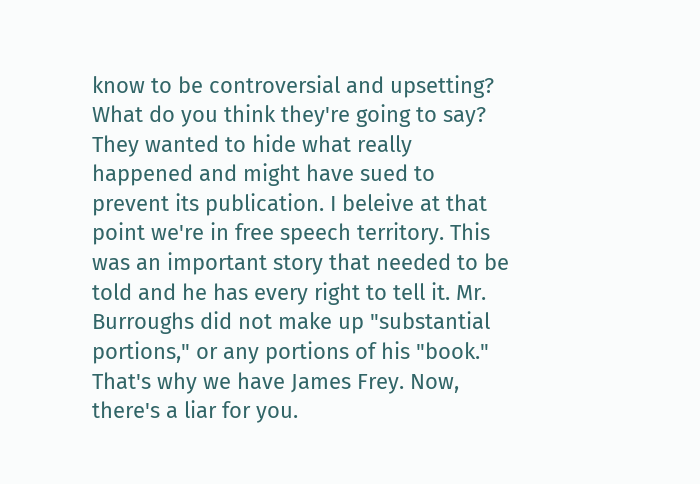know to be controversial and upsetting? What do you think they're going to say? They wanted to hide what really happened and might have sued to prevent its publication. I beleive at that point we're in free speech territory. This was an important story that needed to be told and he has every right to tell it. Mr. Burroughs did not make up "substantial portions," or any portions of his "book." That's why we have James Frey. Now, there's a liar for you.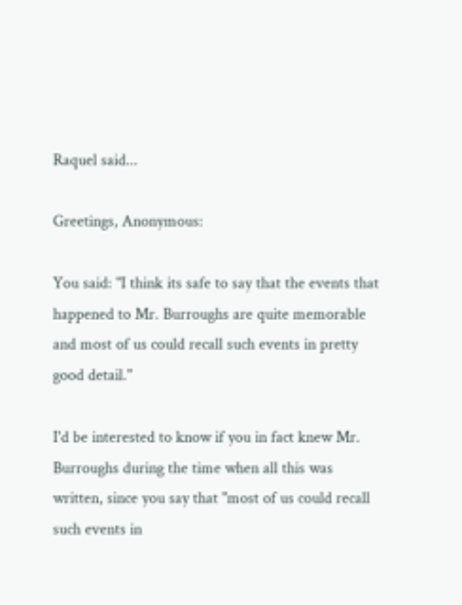Raquel said...

Greetings, Anonymous:

You said: "I think its safe to say that the events that happened to Mr. Burroughs are quite memorable and most of us could recall such events in pretty good detail."

I'd be interested to know if you in fact knew Mr. Burroughs during the time when all this was written, since you say that "most of us could recall such events in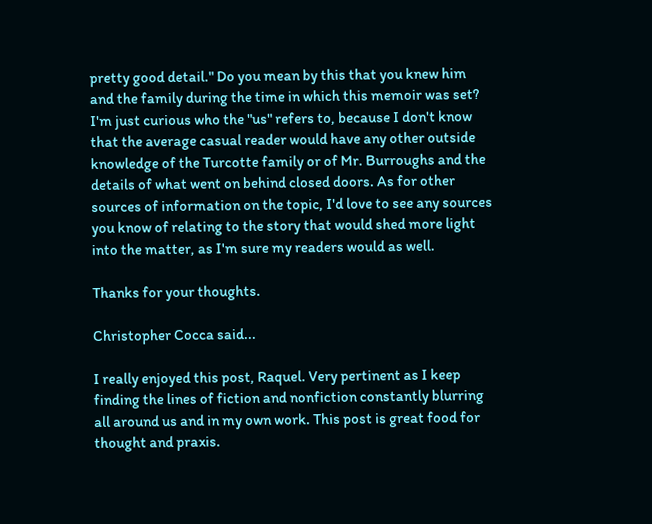pretty good detail." Do you mean by this that you knew him and the family during the time in which this memoir was set? I'm just curious who the "us" refers to, because I don't know that the average casual reader would have any other outside knowledge of the Turcotte family or of Mr. Burroughs and the details of what went on behind closed doors. As for other sources of information on the topic, I'd love to see any sources you know of relating to the story that would shed more light into the matter, as I'm sure my readers would as well.

Thanks for your thoughts.

Christopher Cocca said...

I really enjoyed this post, Raquel. Very pertinent as I keep finding the lines of fiction and nonfiction constantly blurring all around us and in my own work. This post is great food for thought and praxis.